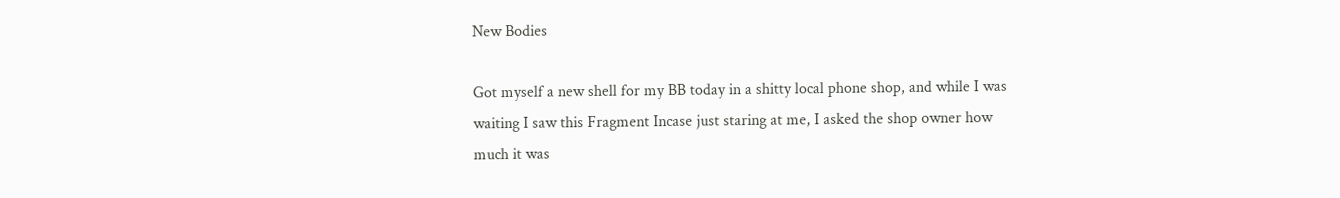New Bodies

Got myself a new shell for my BB today in a shitty local phone shop, and while I was waiting I saw this Fragment Incase just staring at me, I asked the shop owner how much it was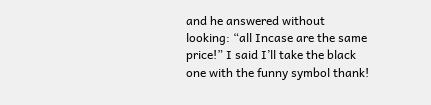and he answered without looking: “all Incase are the same price!” I said I’ll take the black one with the funny symbol thank!